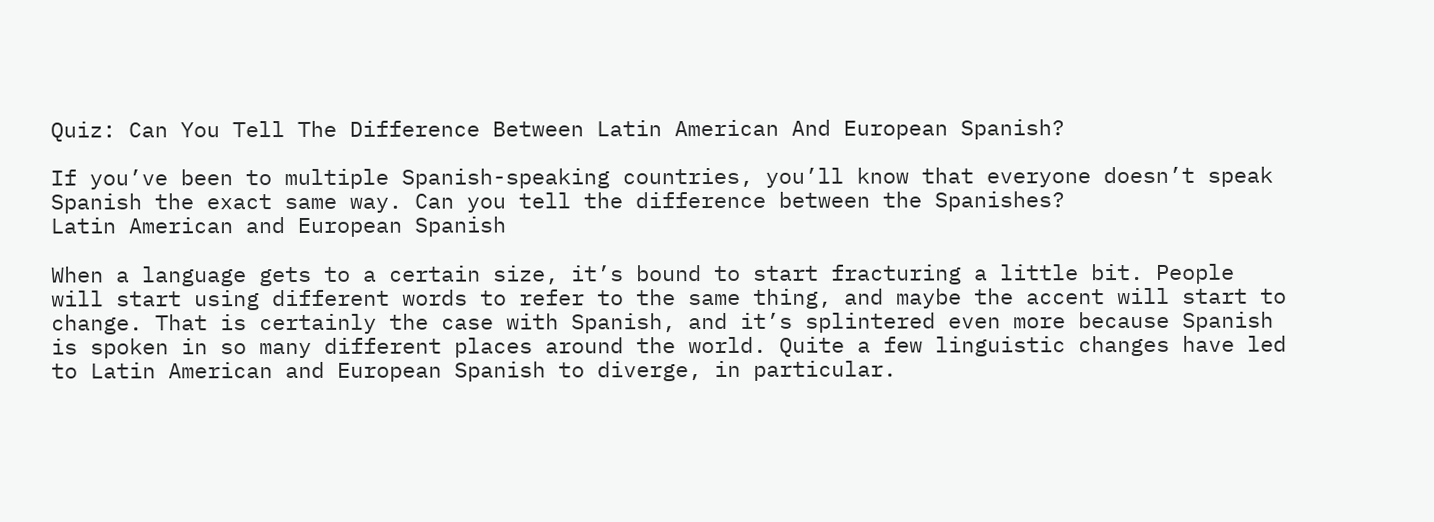Quiz: Can You Tell The Difference Between Latin American And European Spanish?

If you’ve been to multiple Spanish-speaking countries, you’ll know that everyone doesn’t speak Spanish the exact same way. Can you tell the difference between the Spanishes?
Latin American and European Spanish

When a language gets to a certain size, it’s bound to start fracturing a little bit. People will start using different words to refer to the same thing, and maybe the accent will start to change. That is certainly the case with Spanish, and it’s splintered even more because Spanish is spoken in so many different places around the world. Quite a few linguistic changes have led to Latin American and European Spanish to diverge, in particular.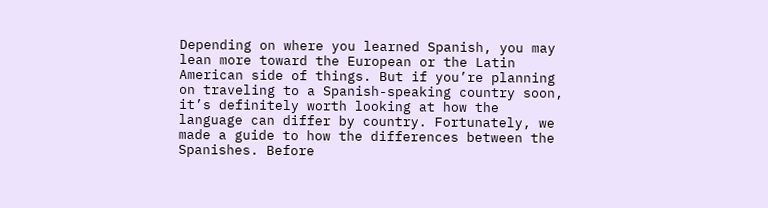Depending on where you learned Spanish, you may lean more toward the European or the Latin American side of things. But if you’re planning on traveling to a Spanish-speaking country soon, it’s definitely worth looking at how the language can differ by country. Fortunately, we made a guide to how the differences between the Spanishes. Before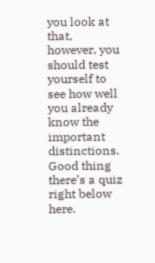you look at that, however, you should test yourself to see how well you already know the important distinctions. Good thing there’s a quiz right below here.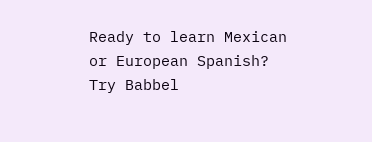Ready to learn Mexican or European Spanish?
Try Babbel